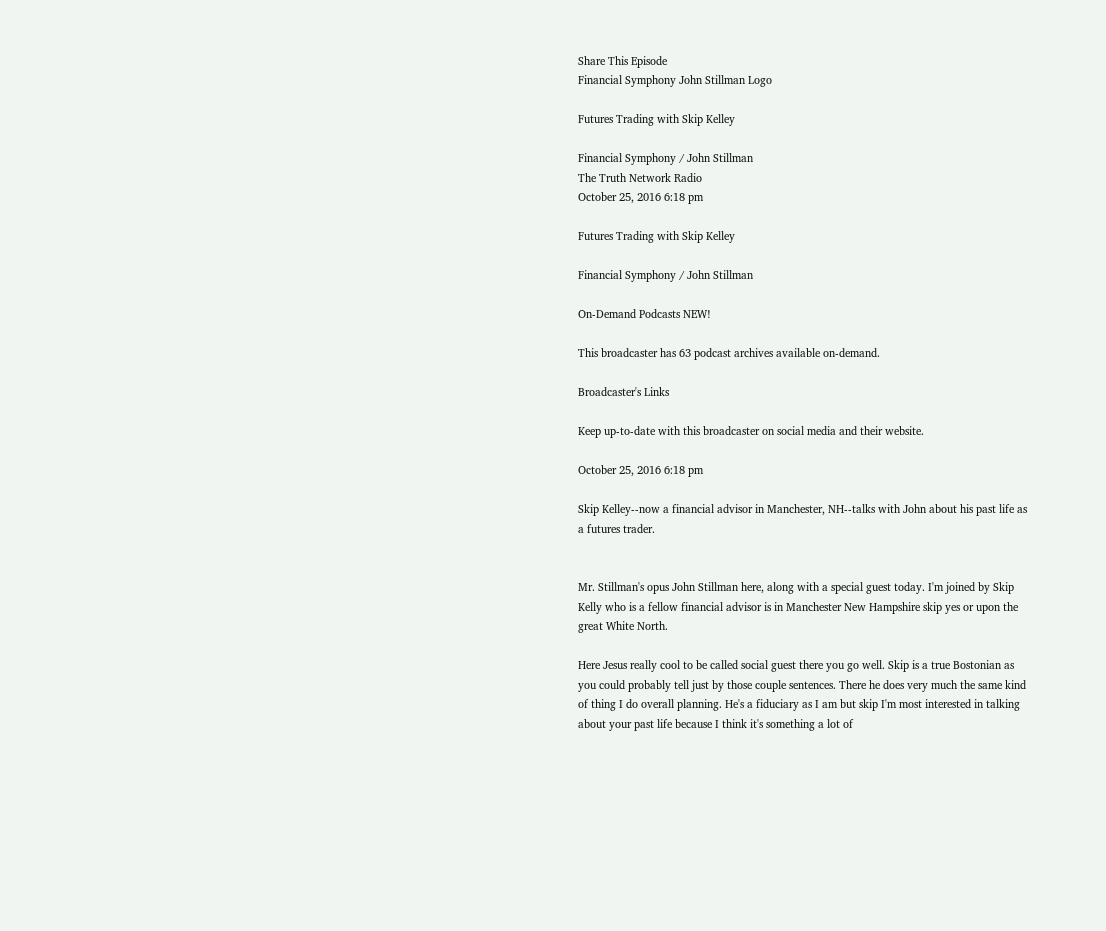Share This Episode
Financial Symphony John Stillman Logo

Futures Trading with Skip Kelley

Financial Symphony / John Stillman
The Truth Network Radio
October 25, 2016 6:18 pm

Futures Trading with Skip Kelley

Financial Symphony / John Stillman

On-Demand Podcasts NEW!

This broadcaster has 63 podcast archives available on-demand.

Broadcaster's Links

Keep up-to-date with this broadcaster on social media and their website.

October 25, 2016 6:18 pm

Skip Kelley--now a financial advisor in Manchester, NH--talks with John about his past life as a futures trader.


Mr. Stillman's opus John Stillman here, along with a special guest today. I'm joined by Skip Kelly who is a fellow financial advisor is in Manchester New Hampshire skip yes or upon the great White North.

Here Jesus really cool to be called social guest there you go well. Skip is a true Bostonian as you could probably tell just by those couple sentences. There he does very much the same kind of thing I do overall planning. He's a fiduciary as I am but skip I'm most interested in talking about your past life because I think it's something a lot of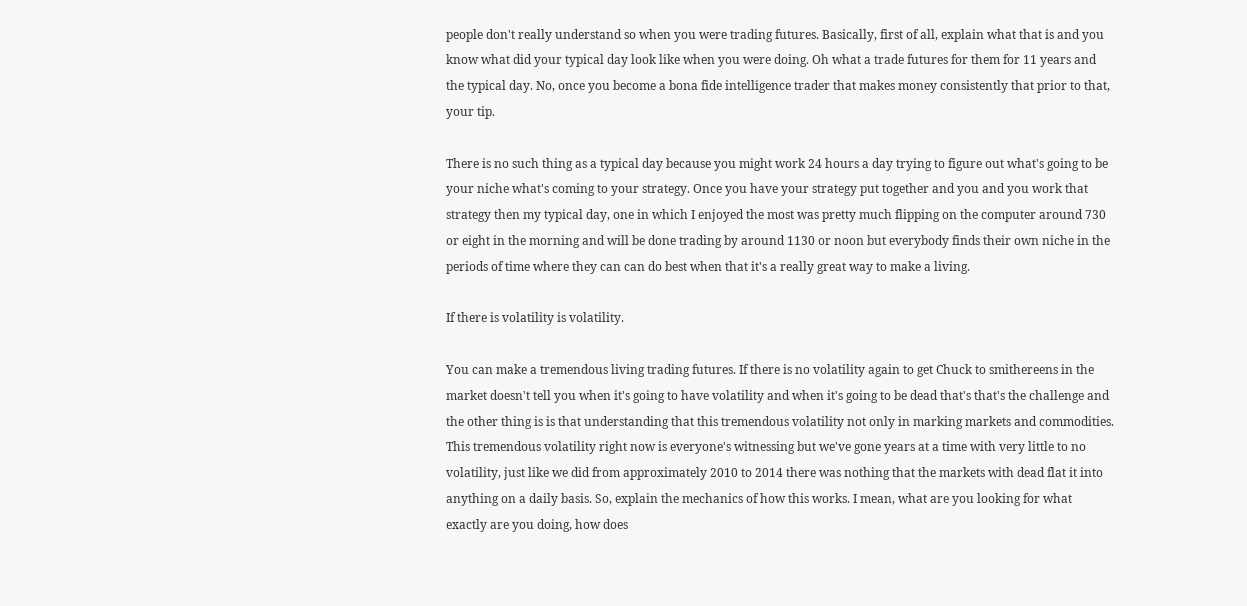people don't really understand so when you were trading futures. Basically, first of all, explain what that is and you know what did your typical day look like when you were doing. Oh what a trade futures for them for 11 years and the typical day. No, once you become a bona fide intelligence trader that makes money consistently that prior to that, your tip.

There is no such thing as a typical day because you might work 24 hours a day trying to figure out what's going to be your niche what's coming to your strategy. Once you have your strategy put together and you and you work that strategy then my typical day, one in which I enjoyed the most was pretty much flipping on the computer around 730 or eight in the morning and will be done trading by around 1130 or noon but everybody finds their own niche in the periods of time where they can can do best when that it's a really great way to make a living.

If there is volatility is volatility.

You can make a tremendous living trading futures. If there is no volatility again to get Chuck to smithereens in the market doesn't tell you when it's going to have volatility and when it's going to be dead that's that's the challenge and the other thing is is that understanding that this tremendous volatility not only in marking markets and commodities. This tremendous volatility right now is everyone's witnessing but we've gone years at a time with very little to no volatility, just like we did from approximately 2010 to 2014 there was nothing that the markets with dead flat it into anything on a daily basis. So, explain the mechanics of how this works. I mean, what are you looking for what exactly are you doing, how does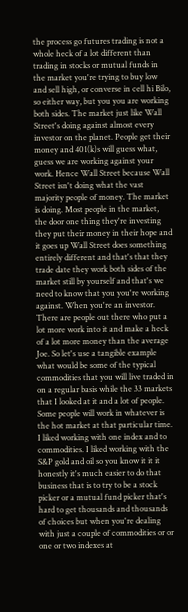the process go futures trading is not a whole heck of a lot different than trading in stocks or mutual funds in the market you're trying to buy low and sell high, or converse in cell hi Bilo, so either way, but you you are working both sides. The market just like Wall Street's doing against almost every investor on the planet. People get their money and 401(k)s will guess what, guess we are working against your work. Hence Wall Street because Wall Street isn't doing what the vast majority people of money. The market is doing. Most people in the market, the door one thing they're investing they put their money in their hope and it goes up Wall Street does something entirely different and that's that they trade date they work both sides of the market still by yourself and that's we need to know that you you're working against. When you're an investor. There are people out there who put a lot more work into it and make a heck of a lot more money than the average Joe. So let's use a tangible example what would be some of the typical commodities that you will live traded in on a regular basis while the 33 markets that I looked at it and a lot of people. Some people will work in whatever is the hot market at that particular time. I liked working with one index and to commodities. I liked working with the S&P gold and oil so you know it it it honestly it's much easier to do that business that is to try to be a stock picker or a mutual fund picker that's hard to get thousands and thousands of choices but when you're dealing with just a couple of commodities or or one or two indexes at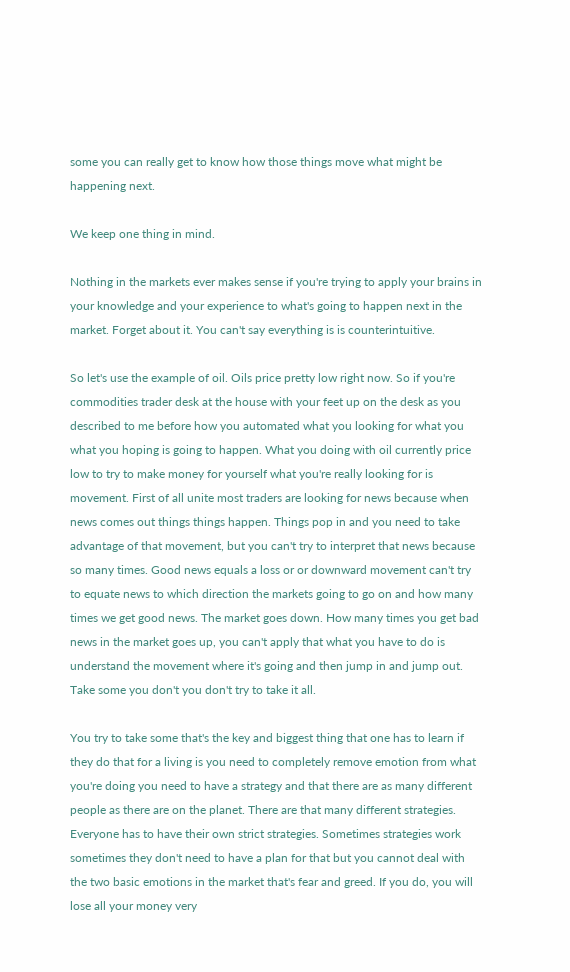some you can really get to know how those things move what might be happening next.

We keep one thing in mind.

Nothing in the markets ever makes sense if you're trying to apply your brains in your knowledge and your experience to what's going to happen next in the market. Forget about it. You can't say everything is is counterintuitive.

So let's use the example of oil. Oils price pretty low right now. So if you're commodities trader desk at the house with your feet up on the desk as you described to me before how you automated what you looking for what you what you hoping is going to happen. What you doing with oil currently price low to try to make money for yourself what you're really looking for is movement. First of all unite most traders are looking for news because when news comes out things things happen. Things pop in and you need to take advantage of that movement, but you can't try to interpret that news because so many times. Good news equals a loss or or downward movement can't try to equate news to which direction the markets going to go on and how many times we get good news. The market goes down. How many times you get bad news in the market goes up, you can't apply that what you have to do is understand the movement where it's going and then jump in and jump out. Take some you don't you don't try to take it all.

You try to take some that's the key and biggest thing that one has to learn if they do that for a living is you need to completely remove emotion from what you're doing you need to have a strategy and that there are as many different people as there are on the planet. There are that many different strategies. Everyone has to have their own strict strategies. Sometimes strategies work sometimes they don't need to have a plan for that but you cannot deal with the two basic emotions in the market that's fear and greed. If you do, you will lose all your money very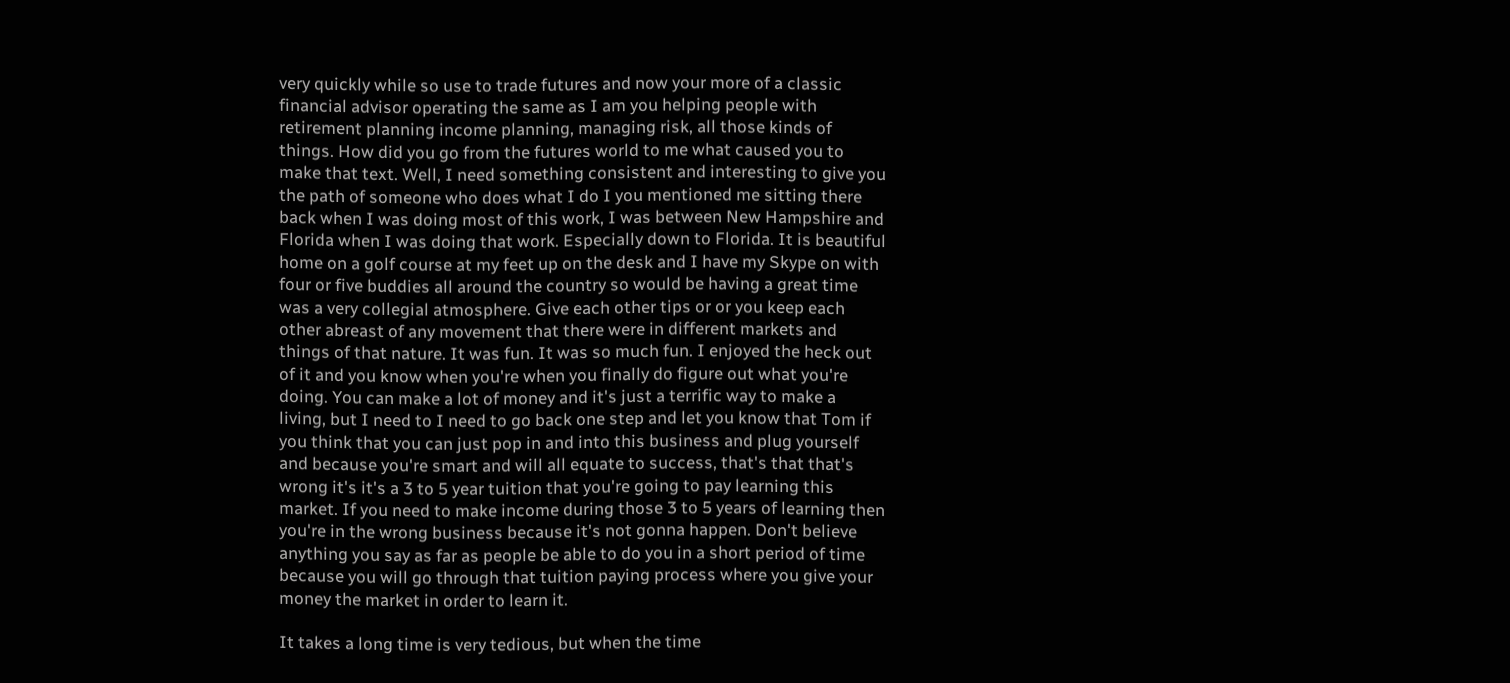very quickly while so use to trade futures and now your more of a classic financial advisor operating the same as I am you helping people with retirement planning income planning, managing risk, all those kinds of things. How did you go from the futures world to me what caused you to make that text. Well, I need something consistent and interesting to give you the path of someone who does what I do I you mentioned me sitting there back when I was doing most of this work, I was between New Hampshire and Florida when I was doing that work. Especially down to Florida. It is beautiful home on a golf course at my feet up on the desk and I have my Skype on with four or five buddies all around the country so would be having a great time was a very collegial atmosphere. Give each other tips or or you keep each other abreast of any movement that there were in different markets and things of that nature. It was fun. It was so much fun. I enjoyed the heck out of it and you know when you're when you finally do figure out what you're doing. You can make a lot of money and it's just a terrific way to make a living, but I need to I need to go back one step and let you know that Tom if you think that you can just pop in and into this business and plug yourself and because you're smart and will all equate to success, that's that that's wrong it's it's a 3 to 5 year tuition that you're going to pay learning this market. If you need to make income during those 3 to 5 years of learning then you're in the wrong business because it's not gonna happen. Don't believe anything you say as far as people be able to do you in a short period of time because you will go through that tuition paying process where you give your money the market in order to learn it.

It takes a long time is very tedious, but when the time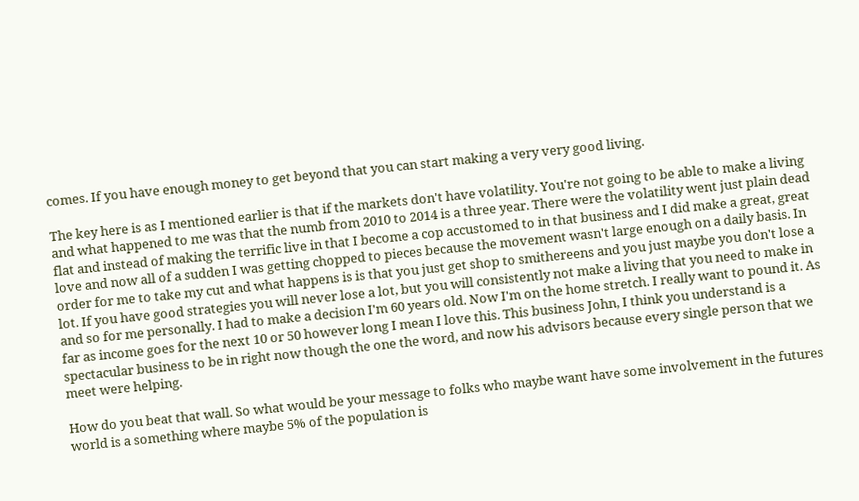comes. If you have enough money to get beyond that you can start making a very very good living.

The key here is as I mentioned earlier is that if the markets don't have volatility. You're not going to be able to make a living and what happened to me was that the numb from 2010 to 2014 is a three year. There were the volatility went just plain dead flat and instead of making the terrific live in that I become a cop accustomed to in that business and I did make a great, great love and now all of a sudden I was getting chopped to pieces because the movement wasn't large enough on a daily basis. In order for me to take my cut and what happens is is that you just get shop to smithereens and you just maybe you don't lose a lot. If you have good strategies you will never lose a lot, but you will consistently not make a living that you need to make in and so for me personally. I had to make a decision I'm 60 years old. Now I'm on the home stretch. I really want to pound it. As far as income goes for the next 10 or 50 however long I mean I love this. This business John, I think you understand is a spectacular business to be in right now though the one the word, and now his advisors because every single person that we meet were helping.

How do you beat that wall. So what would be your message to folks who maybe want have some involvement in the futures world is a something where maybe 5% of the population is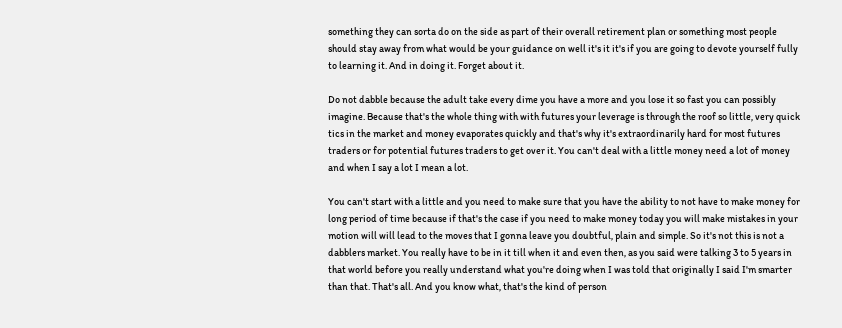something they can sorta do on the side as part of their overall retirement plan or something most people should stay away from what would be your guidance on well it's it it's if you are going to devote yourself fully to learning it. And in doing it. Forget about it.

Do not dabble because the adult take every dime you have a more and you lose it so fast you can possibly imagine. Because that's the whole thing with with futures your leverage is through the roof so little, very quick tics in the market and money evaporates quickly and that's why it's extraordinarily hard for most futures traders or for potential futures traders to get over it. You can't deal with a little money need a lot of money and when I say a lot I mean a lot.

You can't start with a little and you need to make sure that you have the ability to not have to make money for long period of time because if that's the case if you need to make money today you will make mistakes in your motion will will lead to the moves that I gonna leave you doubtful, plain and simple. So it's not this is not a dabblers market. You really have to be in it till when it and even then, as you said were talking 3 to 5 years in that world before you really understand what you're doing when I was told that originally I said I'm smarter than that. That's all. And you know what, that's the kind of person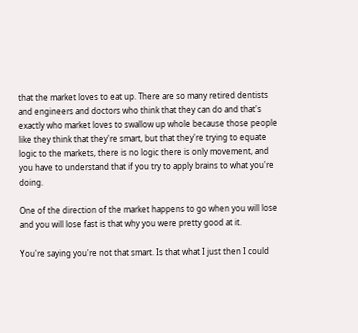that the market loves to eat up. There are so many retired dentists and engineers and doctors who think that they can do and that's exactly who market loves to swallow up whole because those people like they think that they're smart, but that they're trying to equate logic to the markets, there is no logic there is only movement, and you have to understand that if you try to apply brains to what you're doing.

One of the direction of the market happens to go when you will lose and you will lose fast is that why you were pretty good at it.

You're saying you're not that smart. Is that what I just then I could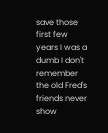save those first few years I was a dumb I don't remember the old Fred's friends never show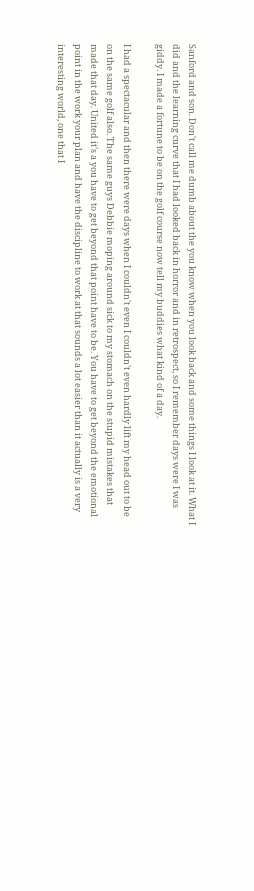Sanford and son. Don't call me dumb about the you know when you look back and some things I look at it. What I did and the learning curve that I had looked back in horror and in retrospect, so I remember days were I was giddy. I made a fortune to be on the golf course now tell my buddies what kind of a day.

I had a spectacular and then there were days when I couldn't even I couldn't even hardly lift my head out to be on the same golf also. The same guys Debbie moping around sick to my stomach on the stupid mistakes that made that day. United it's a you have to get beyond that point have to be. You have to get beyond the emotional point in the work your plan and have the discipline to work at that sounds a lot easier than it actually is a very interesting world, one that I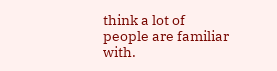think a lot of people are familiar with.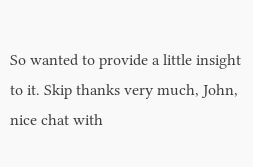So wanted to provide a little insight to it. Skip thanks very much, John, nice chat with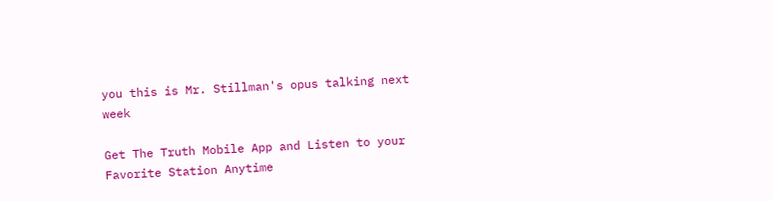you this is Mr. Stillman's opus talking next week

Get The Truth Mobile App and Listen to your Favorite Station Anytime